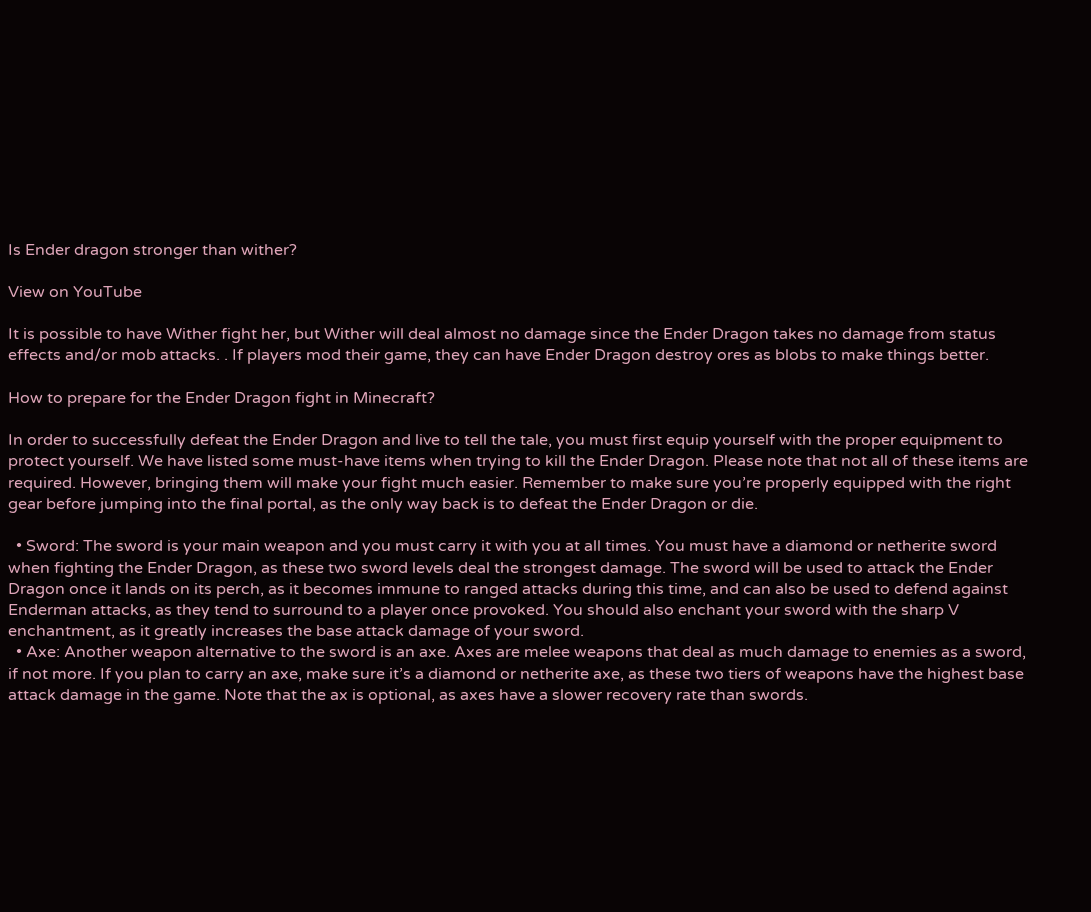Is Ender dragon stronger than wither?

View on YouTube

It is possible to have Wither fight her, but Wither will deal almost no damage since the Ender Dragon takes no damage from status effects and/or mob attacks. . If players mod their game, they can have Ender Dragon destroy ores as blobs to make things better.

How to prepare for the Ender Dragon fight in Minecraft?

In order to successfully defeat the Ender Dragon and live to tell the tale, you must first equip yourself with the proper equipment to protect yourself. We have listed some must-have items when trying to kill the Ender Dragon. Please note that not all of these items are required. However, bringing them will make your fight much easier. Remember to make sure you’re properly equipped with the right gear before jumping into the final portal, as the only way back is to defeat the Ender Dragon or die.

  • Sword: The sword is your main weapon and you must carry it with you at all times. You must have a diamond or netherite sword when fighting the Ender Dragon, as these two sword levels deal the strongest damage. The sword will be used to attack the Ender Dragon once it lands on its perch, as it becomes immune to ranged attacks during this time, and can also be used to defend against Enderman attacks, as they tend to surround to a player once provoked. You should also enchant your sword with the sharp V enchantment, as it greatly increases the base attack damage of your sword.
  • Axe: Another weapon alternative to the sword is an axe. Axes are melee weapons that deal as much damage to enemies as a sword, if not more. If you plan to carry an axe, make sure it’s a diamond or netherite axe, as these two tiers of weapons have the highest base attack damage in the game. Note that the ax is optional, as axes have a slower recovery rate than swords.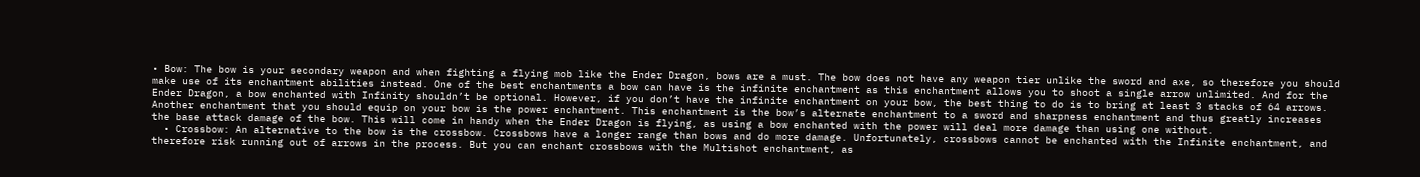• Bow: The bow is your secondary weapon and when fighting a flying mob like the Ender Dragon, bows are a must. The bow does not have any weapon tier unlike the sword and axe, so therefore you should make use of its enchantment abilities instead. One of the best enchantments a bow can have is the infinite enchantment as this enchantment allows you to shoot a single arrow unlimited. And for the Ender Dragon, a bow enchanted with Infinity shouldn’t be optional. However, if you don’t have the infinite enchantment on your bow, the best thing to do is to bring at least 3 stacks of 64 arrows. Another enchantment that you should equip on your bow is the power enchantment. This enchantment is the bow’s alternate enchantment to a sword and sharpness enchantment and thus greatly increases the base attack damage of the bow. This will come in handy when the Ender Dragon is flying, as using a bow enchanted with the power will deal more damage than using one without.
  • Crossbow: An alternative to the bow is the crossbow. Crossbows have a longer range than bows and do more damage. Unfortunately, crossbows cannot be enchanted with the Infinite enchantment, and therefore risk running out of arrows in the process. But you can enchant crossbows with the Multishot enchantment, as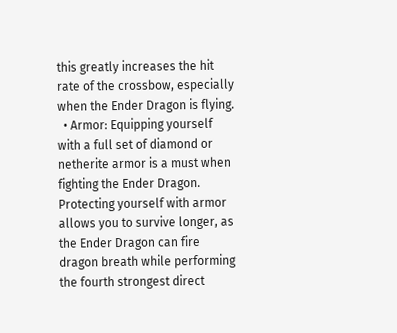this greatly increases the hit rate of the crossbow, especially when the Ender Dragon is flying.
  • Armor: Equipping yourself with a full set of diamond or netherite armor is a must when fighting the Ender Dragon. Protecting yourself with armor allows you to survive longer, as the Ender Dragon can fire dragon breath while performing the fourth strongest direct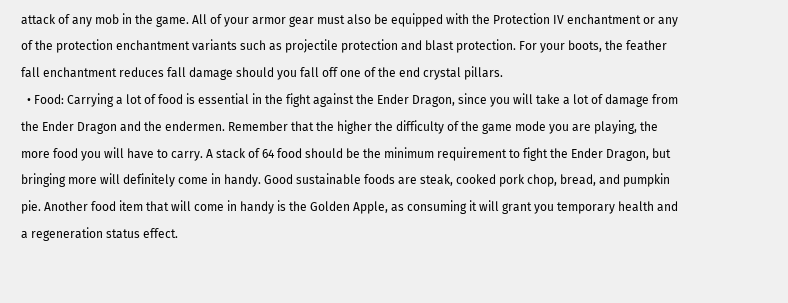attack of any mob in the game. All of your armor gear must also be equipped with the Protection IV enchantment or any of the protection enchantment variants such as projectile protection and blast protection. For your boots, the feather fall enchantment reduces fall damage should you fall off one of the end crystal pillars.
  • Food: Carrying a lot of food is essential in the fight against the Ender Dragon, since you will take a lot of damage from the Ender Dragon and the endermen. Remember that the higher the difficulty of the game mode you are playing, the more food you will have to carry. A stack of 64 food should be the minimum requirement to fight the Ender Dragon, but bringing more will definitely come in handy. Good sustainable foods are steak, cooked pork chop, bread, and pumpkin pie. Another food item that will come in handy is the Golden Apple, as consuming it will grant you temporary health and a regeneration status effect.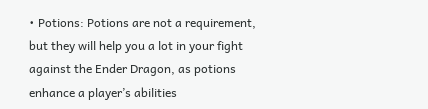• Potions: Potions are not a requirement, but they will help you a lot in your fight against the Ender Dragon, as potions enhance a player’s abilities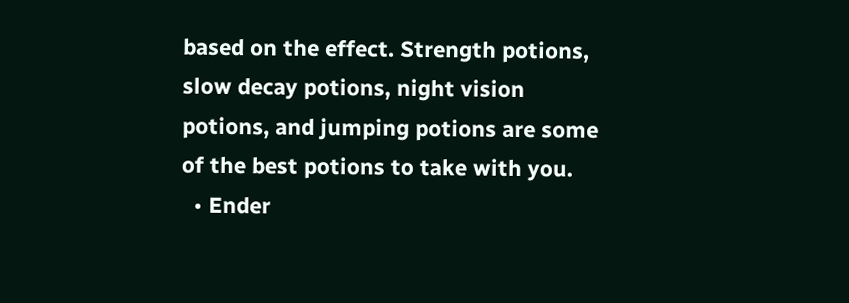based on the effect. Strength potions, slow decay potions, night vision potions, and jumping potions are some of the best potions to take with you.
  • Ender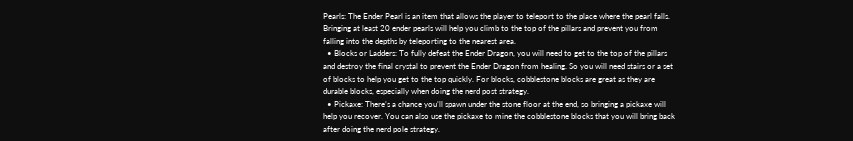Pearls: The Ender Pearl is an item that allows the player to teleport to the place where the pearl falls. Bringing at least 20 ender pearls will help you climb to the top of the pillars and prevent you from falling into the depths by teleporting to the nearest area.
  • Blocks or Ladders: To fully defeat the Ender Dragon, you will need to get to the top of the pillars and destroy the final crystal to prevent the Ender Dragon from healing. So you will need stairs or a set of blocks to help you get to the top quickly. For blocks, cobblestone blocks are great as they are durable blocks, especially when doing the nerd post strategy.
  • Pickaxe: There’s a chance you’ll spawn under the stone floor at the end, so bringing a pickaxe will help you recover. You can also use the pickaxe to mine the cobblestone blocks that you will bring back after doing the nerd pole strategy.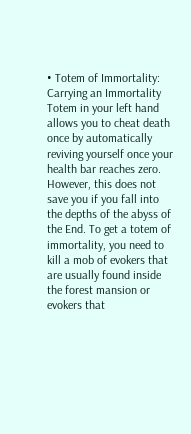• Totem of Immortality: Carrying an Immortality Totem in your left hand allows you to cheat death once by automatically reviving yourself once your health bar reaches zero. However, this does not save you if you fall into the depths of the abyss of the End. To get a totem of immortality, you need to kill a mob of evokers that are usually found inside the forest mansion or evokers that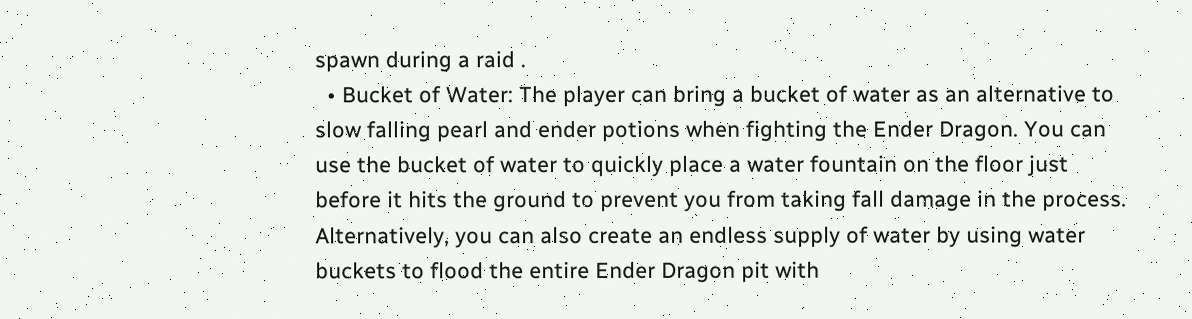spawn during a raid .
  • Bucket of Water: The player can bring a bucket of water as an alternative to slow falling pearl and ender potions when fighting the Ender Dragon. You can use the bucket of water to quickly place a water fountain on the floor just before it hits the ground to prevent you from taking fall damage in the process. Alternatively, you can also create an endless supply of water by using water buckets to flood the entire Ender Dragon pit with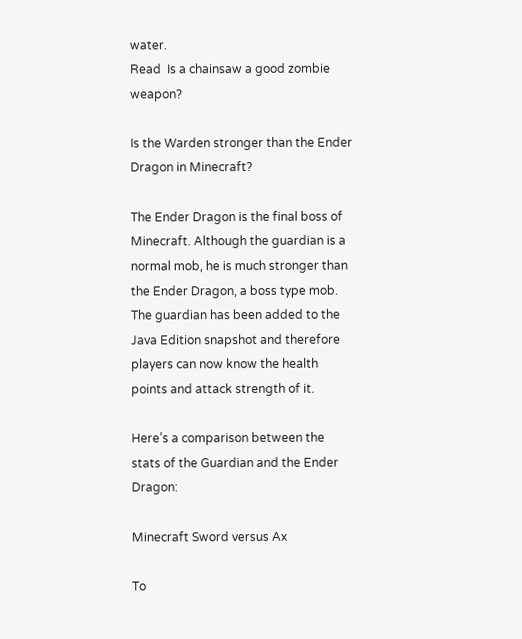water.
Read  Is a chainsaw a good zombie weapon?

Is the Warden stronger than the Ender Dragon in Minecraft?

The Ender Dragon is the final boss of Minecraft. Although the guardian is a normal mob, he is much stronger than the Ender Dragon, a boss type mob. The guardian has been added to the Java Edition snapshot and therefore players can now know the health points and attack strength of it.

Here’s a comparison between the stats of the Guardian and the Ender Dragon:

Minecraft Sword versus Ax

To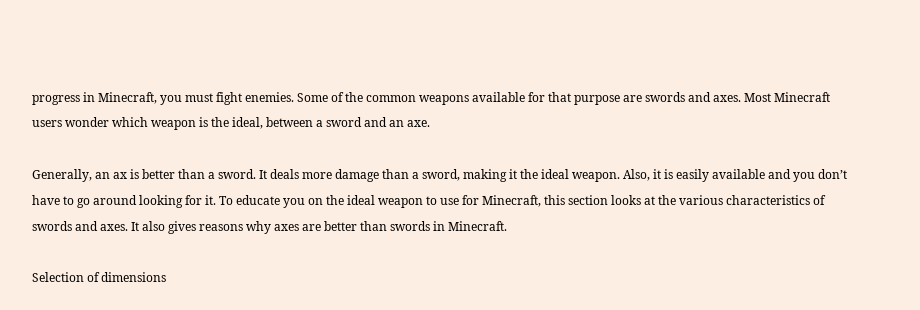progress in Minecraft, you must fight enemies. Some of the common weapons available for that purpose are swords and axes. Most Minecraft users wonder which weapon is the ideal, between a sword and an axe.

Generally, an ax is better than a sword. It deals more damage than a sword, making it the ideal weapon. Also, it is easily available and you don’t have to go around looking for it. To educate you on the ideal weapon to use for Minecraft, this section looks at the various characteristics of swords and axes. It also gives reasons why axes are better than swords in Minecraft.

Selection of dimensions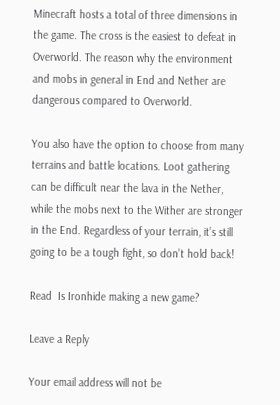Minecraft hosts a total of three dimensions in the game. The cross is the easiest to defeat in Overworld. The reason why the environment and mobs in general in End and Nether are dangerous compared to Overworld.

You also have the option to choose from many terrains and battle locations. Loot gathering can be difficult near the lava in the Nether, while the mobs next to the Wither are stronger in the End. Regardless of your terrain, it’s still going to be a tough fight, so don’t hold back!

Read  Is Ironhide making a new game?

Leave a Reply

Your email address will not be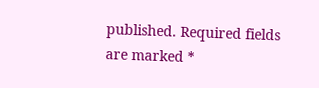published. Required fields are marked *